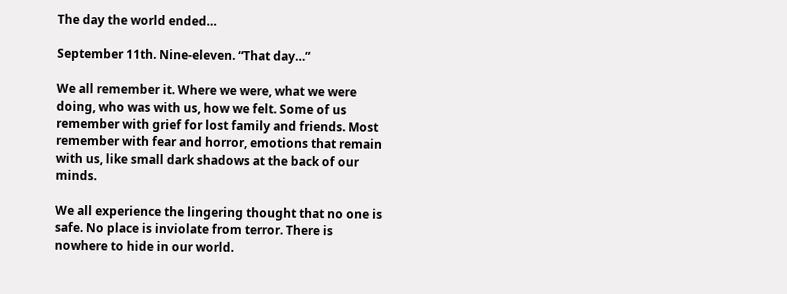The day the world ended…

September 11th. Nine-eleven. “That day…”

We all remember it. Where we were, what we were doing, who was with us, how we felt. Some of us remember with grief for lost family and friends. Most remember with fear and horror, emotions that remain with us, like small dark shadows at the back of our minds.

We all experience the lingering thought that no one is safe. No place is inviolate from terror. There is nowhere to hide in our world.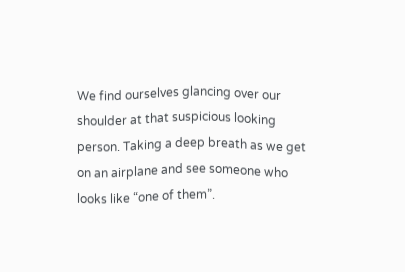We find ourselves glancing over our shoulder at that suspicious looking person. Taking a deep breath as we get on an airplane and see someone who looks like “one of them”.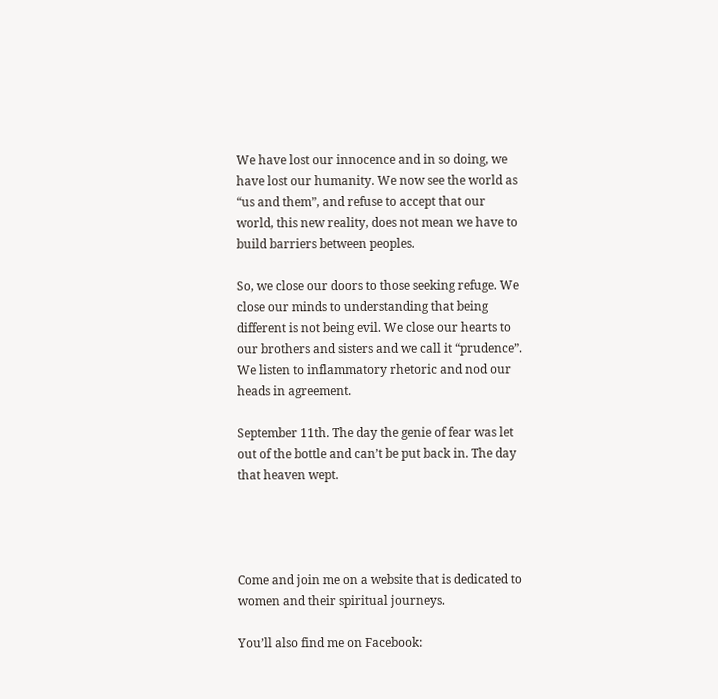We have lost our innocence and in so doing, we have lost our humanity. We now see the world as “us and them”, and refuse to accept that our world, this new reality, does not mean we have to build barriers between peoples.

So, we close our doors to those seeking refuge. We close our minds to understanding that being different is not being evil. We close our hearts to our brothers and sisters and we call it “prudence”. We listen to inflammatory rhetoric and nod our heads in agreement.

September 11th. The day the genie of fear was let out of the bottle and can’t be put back in. The day that heaven wept.




Come and join me on a website that is dedicated to women and their spiritual journeys.

You’ll also find me on Facebook: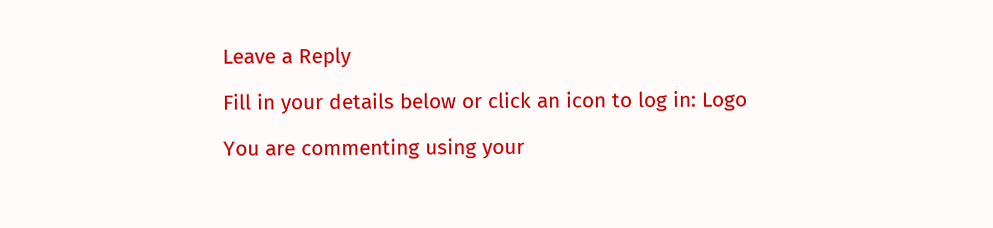Leave a Reply

Fill in your details below or click an icon to log in: Logo

You are commenting using your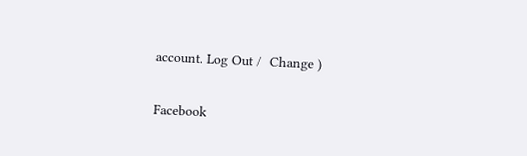account. Log Out /  Change )

Facebook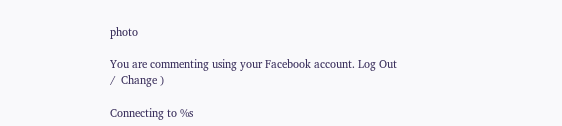photo

You are commenting using your Facebook account. Log Out /  Change )

Connecting to %s